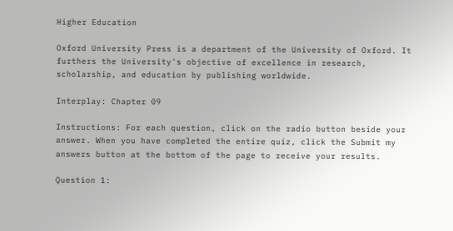Higher Education

Oxford University Press is a department of the University of Oxford. It furthers the University's objective of excellence in research, scholarship, and education by publishing worldwide.

Interplay: Chapter 09

Instructions: For each question, click on the radio button beside your answer. When you have completed the entire quiz, click the Submit my answers button at the bottom of the page to receive your results.

Question 1: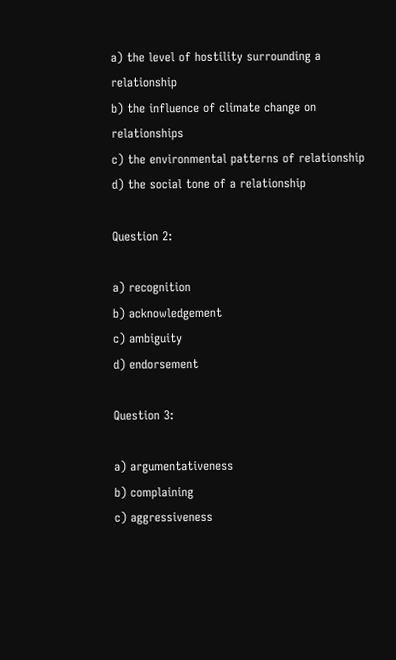a) the level of hostility surrounding a relationship
b) the influence of climate change on relationships
c) the environmental patterns of relationship
d) the social tone of a relationship

Question 2:

a) recognition
b) acknowledgement
c) ambiguity
d) endorsement

Question 3:

a) argumentativeness
b) complaining
c) aggressiveness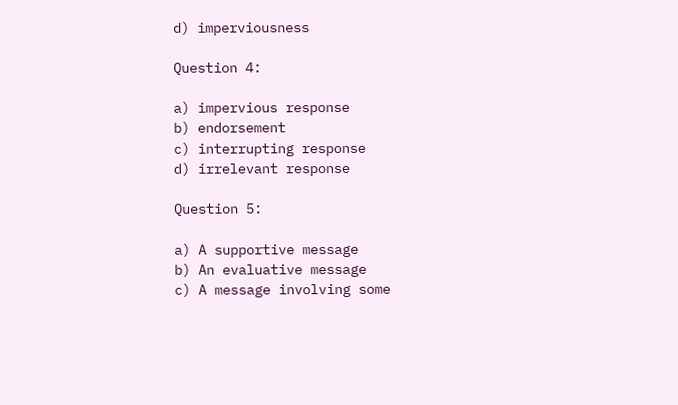d) imperviousness

Question 4:

a) impervious response
b) endorsement
c) interrupting response
d) irrelevant response

Question 5:

a) A supportive message
b) An evaluative message
c) A message involving some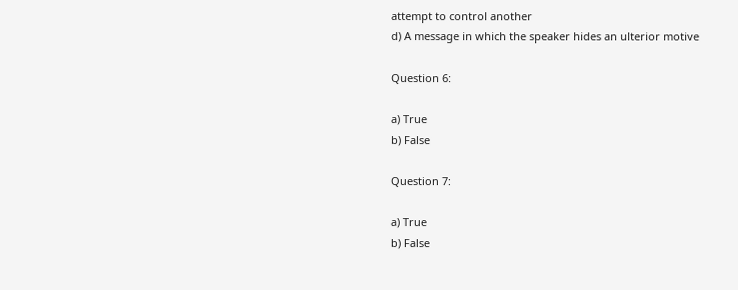attempt to control another
d) A message in which the speaker hides an ulterior motive

Question 6:

a) True
b) False

Question 7:

a) True
b) False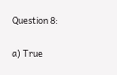Question 8:

a) True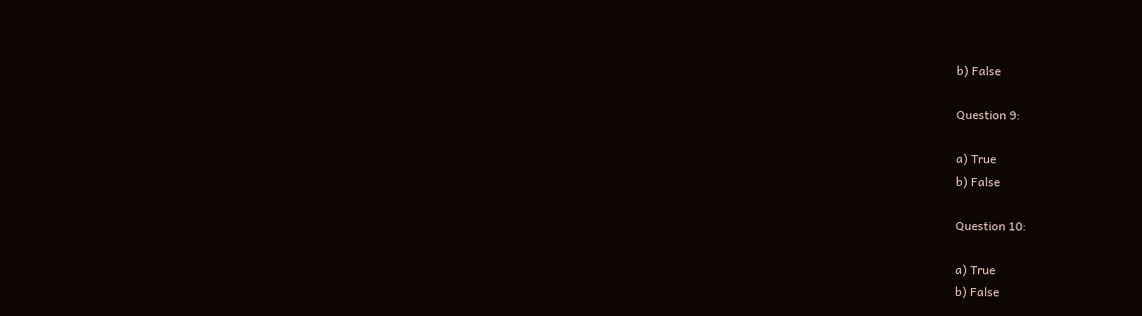b) False

Question 9:

a) True
b) False

Question 10:

a) True
b) False